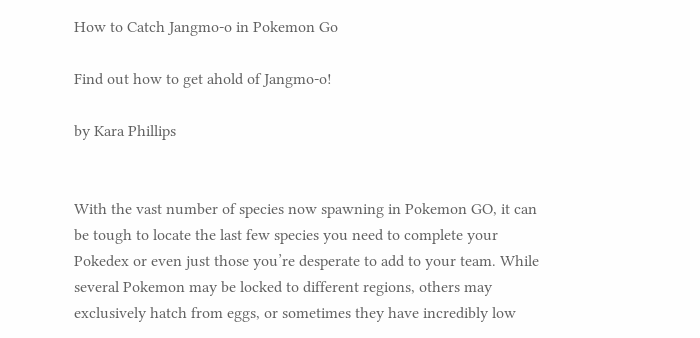How to Catch Jangmo-o in Pokemon Go

Find out how to get ahold of Jangmo-o!

by Kara Phillips


With the vast number of species now spawning in Pokemon GO, it can be tough to locate the last few species you need to complete your Pokedex or even just those you’re desperate to add to your team. While several Pokemon may be locked to different regions, others may exclusively hatch from eggs, or sometimes they have incredibly low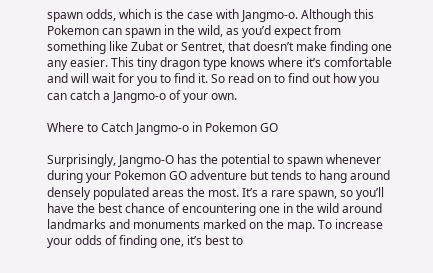spawn odds, which is the case with Jangmo-o. Although this Pokemon can spawn in the wild, as you’d expect from something like Zubat or Sentret, that doesn’t make finding one any easier. This tiny dragon type knows where it’s comfortable and will wait for you to find it. So read on to find out how you can catch a Jangmo-o of your own.

Where to Catch Jangmo-o in Pokemon GO

Surprisingly, Jangmo-O has the potential to spawn whenever during your Pokemon GO adventure but tends to hang around densely populated areas the most. It’s a rare spawn, so you’ll have the best chance of encountering one in the wild around landmarks and monuments marked on the map. To increase your odds of finding one, it’s best to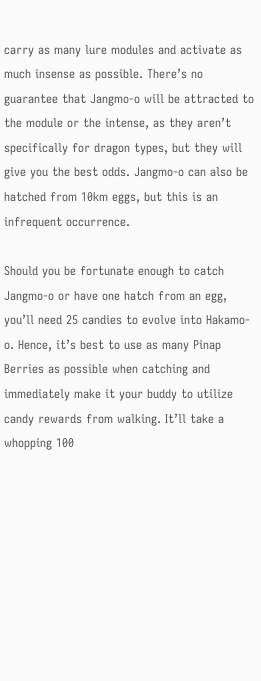carry as many lure modules and activate as much insense as possible. There’s no guarantee that Jangmo-o will be attracted to the module or the intense, as they aren’t specifically for dragon types, but they will give you the best odds. Jangmo-o can also be hatched from 10km eggs, but this is an infrequent occurrence.

Should you be fortunate enough to catch Jangmo-o or have one hatch from an egg, you’ll need 25 candies to evolve into Hakamo-o. Hence, it’s best to use as many Pinap Berries as possible when catching and immediately make it your buddy to utilize candy rewards from walking. It’ll take a whopping 100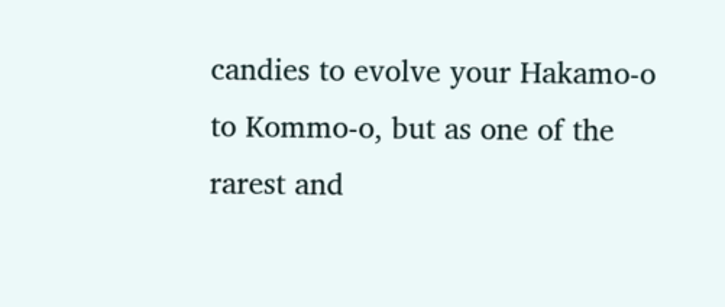candies to evolve your Hakamo-o to Kommo-o, but as one of the rarest and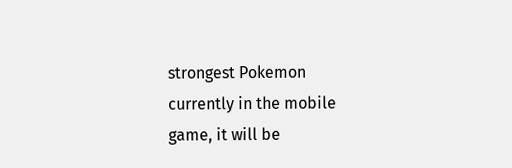strongest Pokemon currently in the mobile game, it will be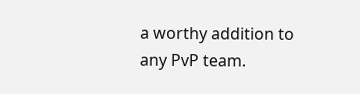a worthy addition to any PvP team.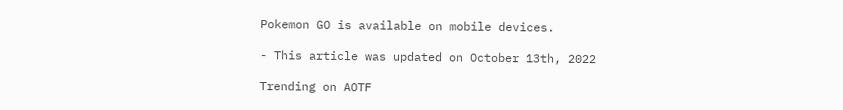Pokemon GO is available on mobile devices.

- This article was updated on October 13th, 2022

Trending on AOTF